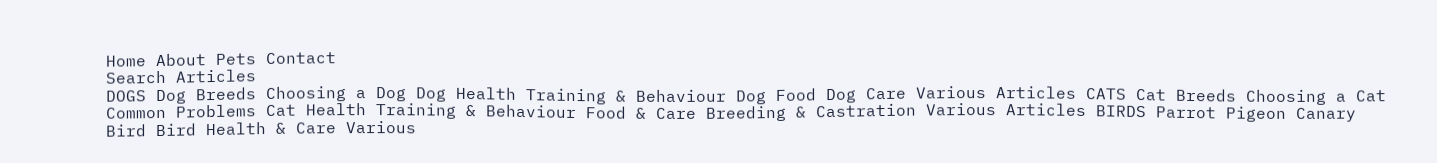Home About Pets Contact
Search Articles
DOGS Dog Breeds Choosing a Dog Dog Health Training & Behaviour Dog Food Dog Care Various Articles CATS Cat Breeds Choosing a Cat Common Problems Cat Health Training & Behaviour Food & Care Breeding & Castration Various Articles BIRDS Parrot Pigeon Canary Bird Bird Health & Care Various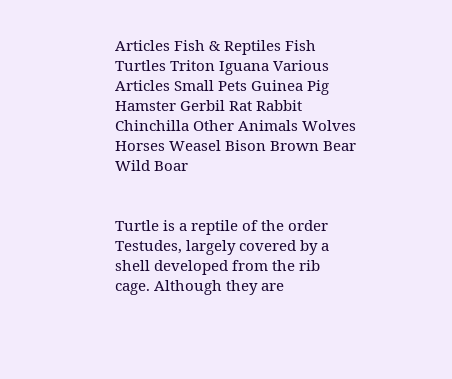Articles Fish & Reptiles Fish Turtles Triton Iguana Various Articles Small Pets Guinea Pig Hamster Gerbil Rat Rabbit Chinchilla Other Animals Wolves Horses Weasel Bison Brown Bear Wild Boar


Turtle is a reptile of the order Testudes, largely covered by a shell developed from the rib cage. Although they are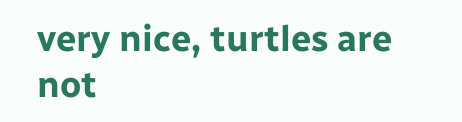very nice, turtles are not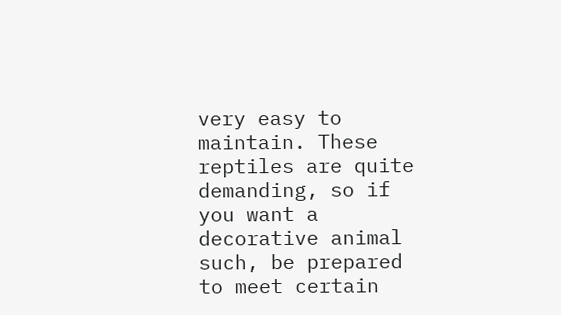very easy to maintain. These reptiles are quite demanding, so if you want a decorative animal such, be prepared to meet certain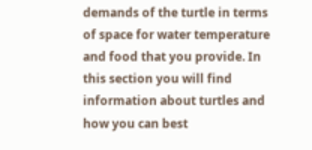demands of the turtle in terms of space for water temperature and food that you provide. In this section you will find information about turtles and how you can best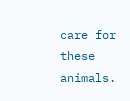care for these animals.